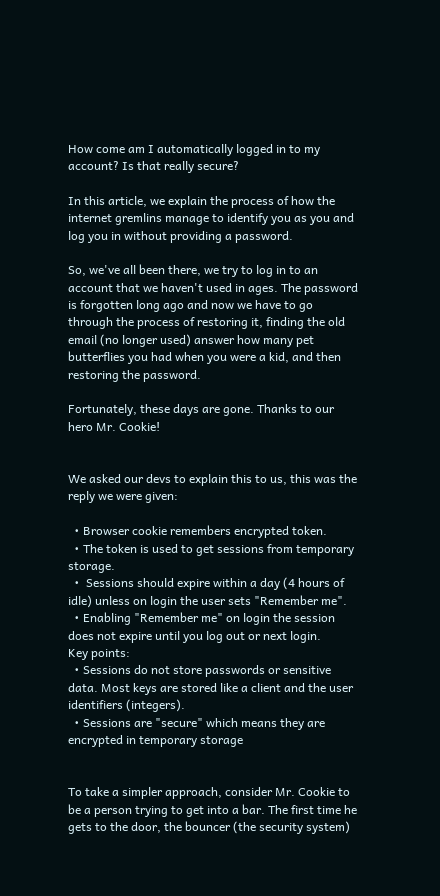How come am I automatically logged in to my account? Is that really secure?

In this article, we explain the process of how the internet gremlins manage to identify you as you and log you in without providing a password.

So, we've all been there, we try to log in to an account that we haven't used in ages. The password is forgotten long ago and now we have to go through the process of restoring it, finding the old email (no longer used) answer how many pet butterflies you had when you were a kid, and then restoring the password.

Fortunately, these days are gone. Thanks to our hero Mr. Cookie!


We asked our devs to explain this to us, this was the reply we were given:

  • Browser cookie remembers encrypted token.
  • The token is used to get sessions from temporary storage.
  •  Sessions should expire within a day (4 hours of idle) unless on login the user sets "Remember me".
  • Enabling "Remember me" on login the session does not expire until you log out or next login.
Key points:
  • Sessions do not store passwords or sensitive data. Most keys are stored like a client and the user identifiers (integers).
  • Sessions are "secure" which means they are encrypted in temporary storage


To take a simpler approach, consider Mr. Cookie to be a person trying to get into a bar. The first time he gets to the door, the bouncer (the security system)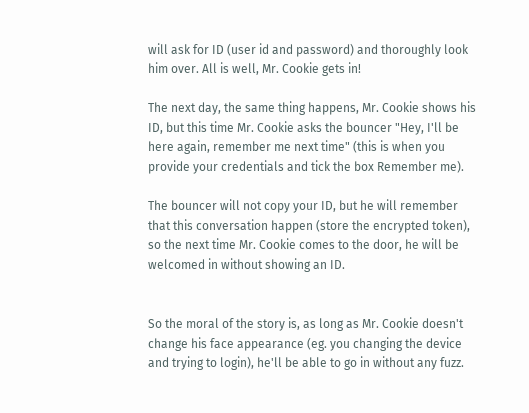will ask for ID (user id and password) and thoroughly look him over. All is well, Mr. Cookie gets in!

The next day, the same thing happens, Mr. Cookie shows his ID, but this time Mr. Cookie asks the bouncer "Hey, I'll be here again, remember me next time" (this is when you provide your credentials and tick the box Remember me).

The bouncer will not copy your ID, but he will remember that this conversation happen (store the encrypted token), so the next time Mr. Cookie comes to the door, he will be welcomed in without showing an ID.


So the moral of the story is, as long as Mr. Cookie doesn't change his face appearance (eg. you changing the device and trying to login), he'll be able to go in without any fuzz.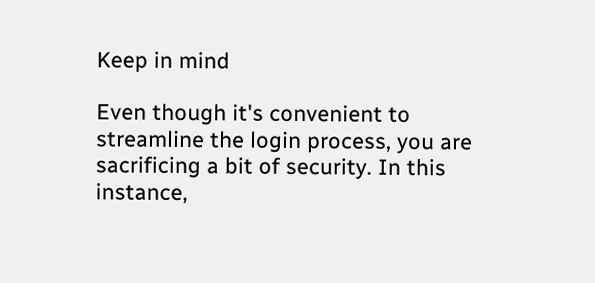Keep in mind

Even though it's convenient to streamline the login process, you are sacrificing a bit of security. In this instance,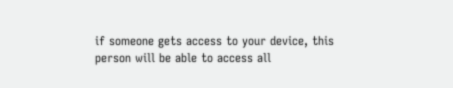if someone gets access to your device, this person will be able to access all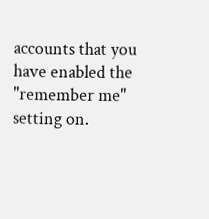accounts that you have enabled the "remember me" setting on.